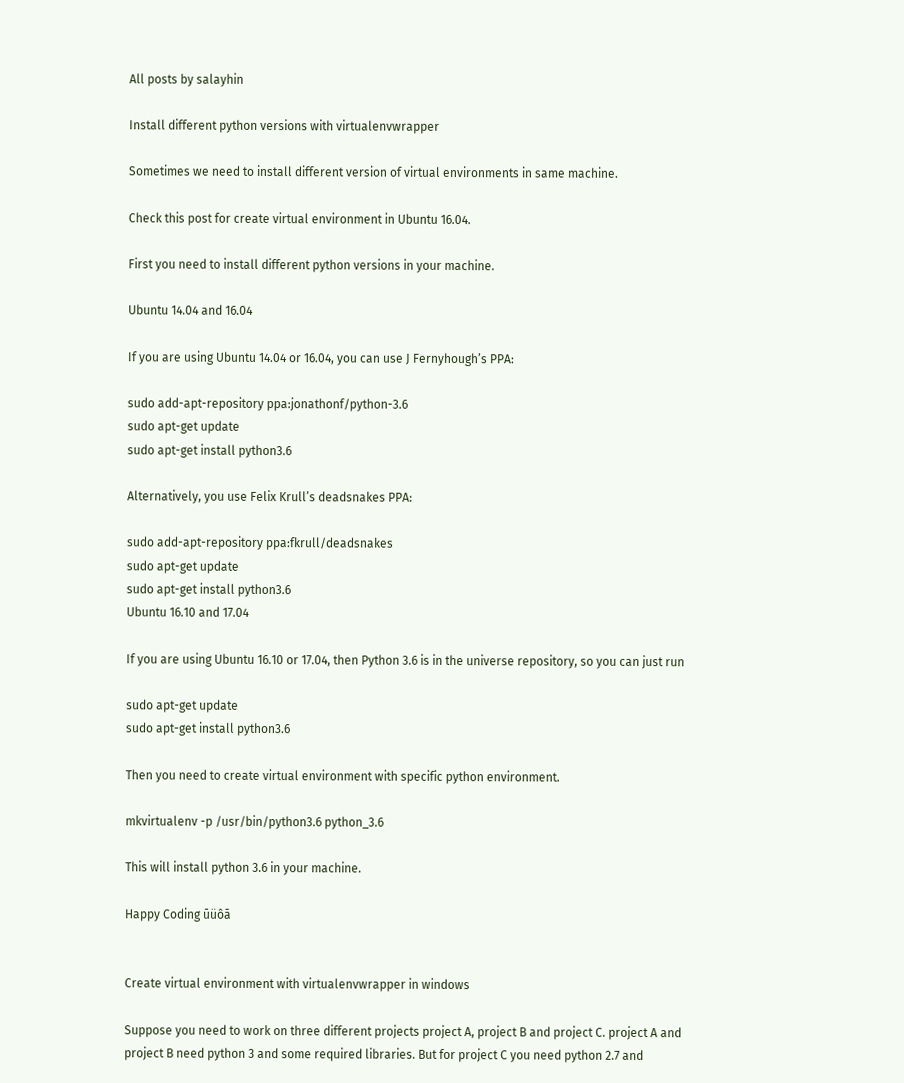All posts by salayhin

Install different python versions with virtualenvwrapper

Sometimes we need to install different version of virtual environments in same machine.

Check this post for create virtual environment in Ubuntu 16.04.

First you need to install different python versions in your machine.

Ubuntu 14.04 and 16.04

If you are using Ubuntu 14.04 or 16.04, you can use J Fernyhough’s PPA:

sudo add-apt-repository ppa:jonathonf/python-3.6
sudo apt-get update
sudo apt-get install python3.6

Alternatively, you use Felix Krull’s deadsnakes PPA:

sudo add-apt-repository ppa:fkrull/deadsnakes
sudo apt-get update
sudo apt-get install python3.6
Ubuntu 16.10 and 17.04

If you are using Ubuntu 16.10 or 17.04, then Python 3.6 is in the universe repository, so you can just run

sudo apt-get update
sudo apt-get install python3.6

Then you need to create virtual environment with specific python environment.

mkvirtualenv -p /usr/bin/python3.6 python_3.6

This will install python 3.6 in your machine.

Happy Coding ūüôā


Create virtual environment with virtualenvwrapper in windows

Suppose you need to work on three different projects project A, project B and project C. project A and project B need python 3 and some required libraries. But for project C you need python 2.7 and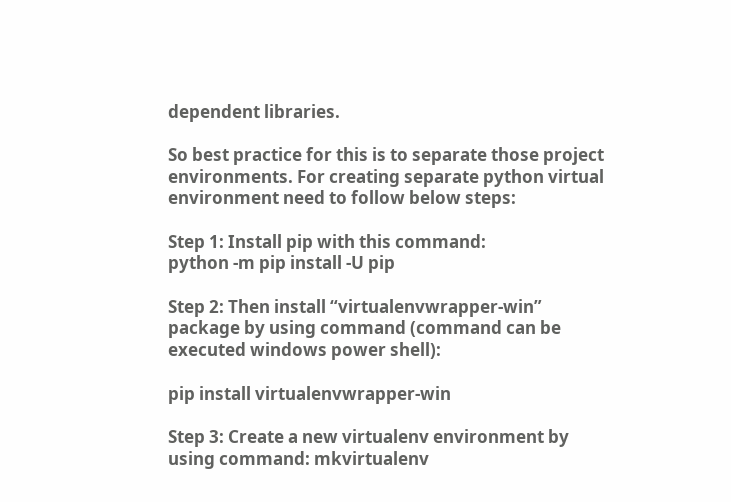dependent libraries.

So best practice for this is to separate those project environments. For creating separate python virtual environment need to follow below steps:

Step 1: Install pip with this command:
python -m pip install -U pip

Step 2: Then install “virtualenvwrapper-win” package by using command (command can be executed windows power shell):

pip install virtualenvwrapper-win

Step 3: Create a new virtualenv environment by using command: mkvirtualenv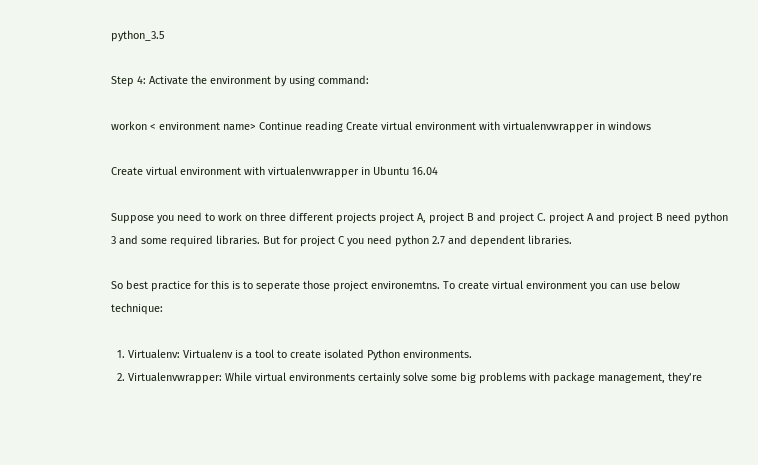python_3.5

Step 4: Activate the environment by using command:

workon < environment name> Continue reading Create virtual environment with virtualenvwrapper in windows

Create virtual environment with virtualenvwrapper in Ubuntu 16.04

Suppose you need to work on three different projects project A, project B and project C. project A and project B need python 3 and some required libraries. But for project C you need python 2.7 and dependent libraries.

So best practice for this is to seperate those project environemtns. To create virtual environment you can use below technique:

  1. Virtualenv: Virtualenv is a tool to create isolated Python environments.
  2. Virtualenvwrapper: While virtual environments certainly solve some big problems with package management, they’re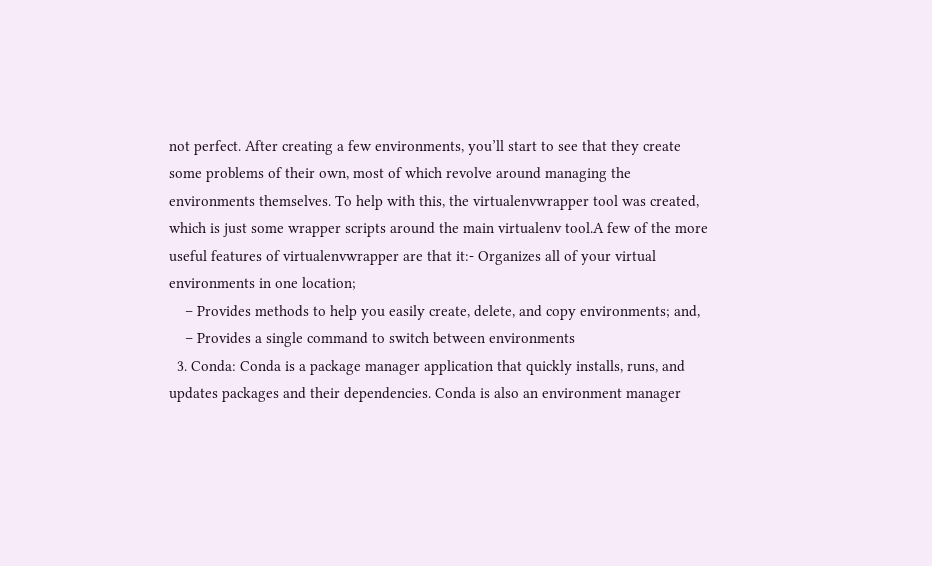not perfect. After creating a few environments, you’ll start to see that they create some problems of their own, most of which revolve around managing the environments themselves. To help with this, the virtualenvwrapper tool was created, which is just some wrapper scripts around the main virtualenv tool.A few of the more useful features of virtualenvwrapper are that it:- Organizes all of your virtual environments in one location;
    – Provides methods to help you easily create, delete, and copy environments; and,
    – Provides a single command to switch between environments
  3. Conda: Conda is a package manager application that quickly installs, runs, and updates packages and their dependencies. Conda is also an environment manager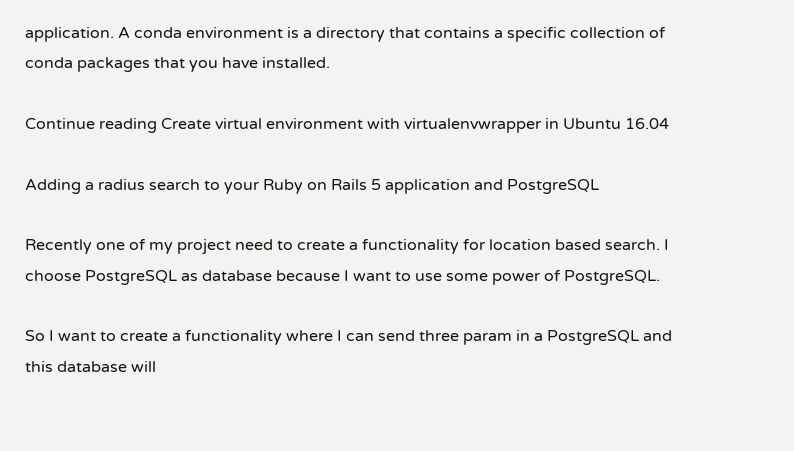application. A conda environment is a directory that contains a specific collection of conda packages that you have installed.

Continue reading Create virtual environment with virtualenvwrapper in Ubuntu 16.04

Adding a radius search to your Ruby on Rails 5 application and PostgreSQL

Recently one of my project need to create a functionality for location based search. I choose PostgreSQL as database because I want to use some power of PostgreSQL.

So I want to create a functionality where I can send three param in a PostgreSQL and this database will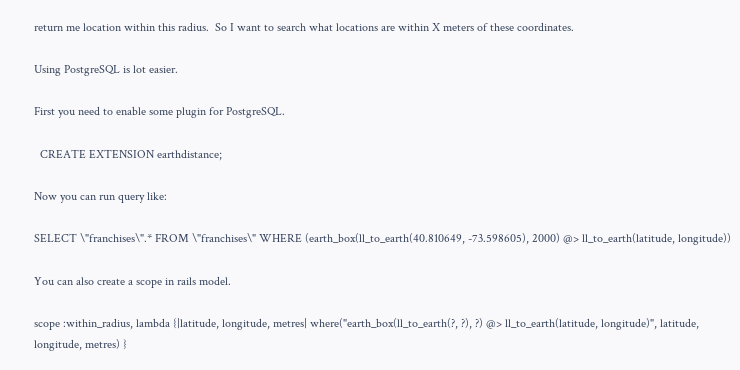return me location within this radius.  So I want to search what locations are within X meters of these coordinates.

Using PostgreSQL is lot easier.

First you need to enable some plugin for PostgreSQL.

  CREATE EXTENSION earthdistance;

Now you can run query like:

SELECT \"franchises\".* FROM \"franchises\" WHERE (earth_box(ll_to_earth(40.810649, -73.598605), 2000) @> ll_to_earth(latitude, longitude))

You can also create a scope in rails model.

scope :within_radius, lambda {|latitude, longitude, metres| where("earth_box(ll_to_earth(?, ?), ?) @> ll_to_earth(latitude, longitude)", latitude, longitude, metres) }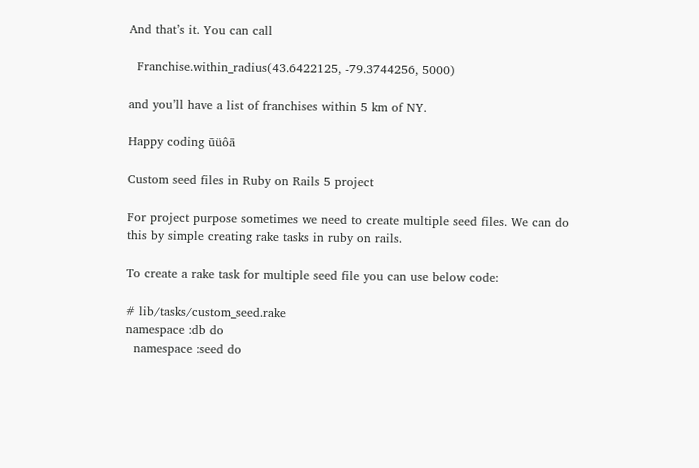And that’s it. You can call

  Franchise.within_radius(43.6422125, -79.3744256, 5000)

and you’ll have a list of franchises within 5 km of NY.

Happy coding ūüôā

Custom seed files in Ruby on Rails 5 project

For project purpose sometimes we need to create multiple seed files. We can do this by simple creating rake tasks in ruby on rails.

To create a rake task for multiple seed file you can use below code:

# lib/tasks/custom_seed.rake
namespace :db do
  namespace :seed do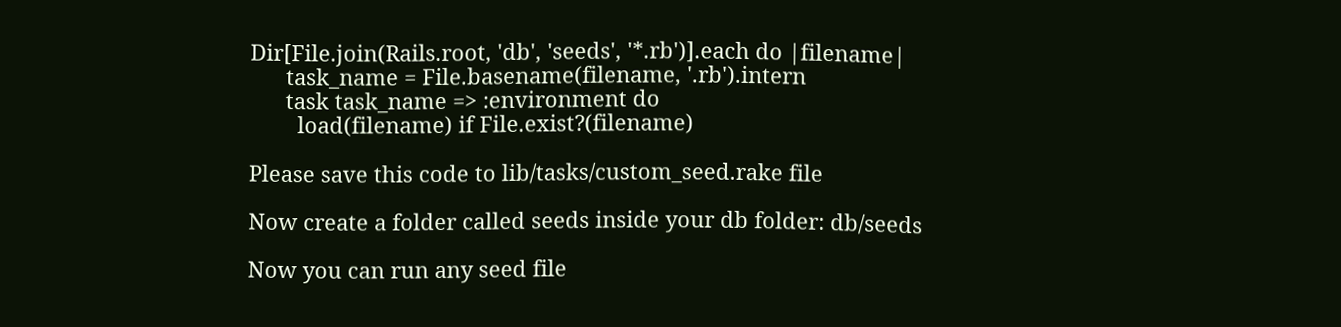Dir[File.join(Rails.root, 'db', 'seeds', '*.rb')].each do |filename|
      task_name = File.basename(filename, '.rb').intern
      task task_name => :environment do
        load(filename) if File.exist?(filename)

Please save this code to lib/tasks/custom_seed.rake file

Now create a folder called seeds inside your db folder: db/seeds

Now you can run any seed file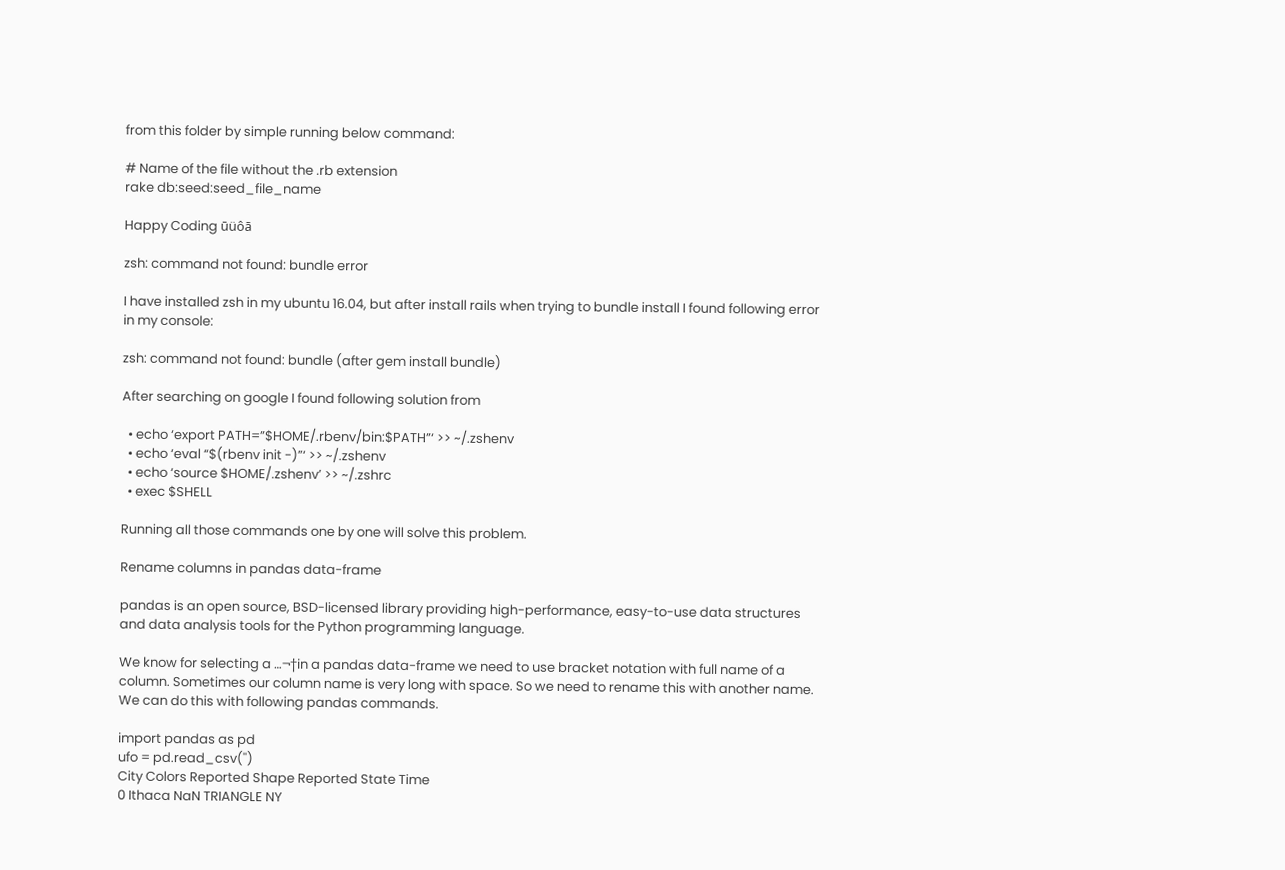from this folder by simple running below command:

# Name of the file without the .rb extension
rake db:seed:seed_file_name

Happy Coding ūüôā

zsh: command not found: bundle error

I have installed zsh in my ubuntu 16.04, but after install rails when trying to bundle install I found following error in my console:

zsh: command not found: bundle (after gem install bundle)

After searching on google I found following solution from

  • echo ‘export PATH=”$HOME/.rbenv/bin:$PATH”‘ >> ~/.zshenv
  • echo ‘eval “$(rbenv init -)”‘ >> ~/.zshenv
  • echo ‘source $HOME/.zshenv’ >> ~/.zshrc
  • exec $SHELL

Running all those commands one by one will solve this problem.

Rename columns in pandas data-frame

pandas is an open source, BSD-licensed library providing high-performance, easy-to-use data structures and data analysis tools for the Python programming language.

We know for selecting a …¬†in a pandas data-frame we need to use bracket notation with full name of a column. Sometimes our column name is very long with space. So we need to rename this with another name. We can do this with following pandas commands.

import pandas as pd
ufo = pd.read_csv('')
City Colors Reported Shape Reported State Time
0 Ithaca NaN TRIANGLE NY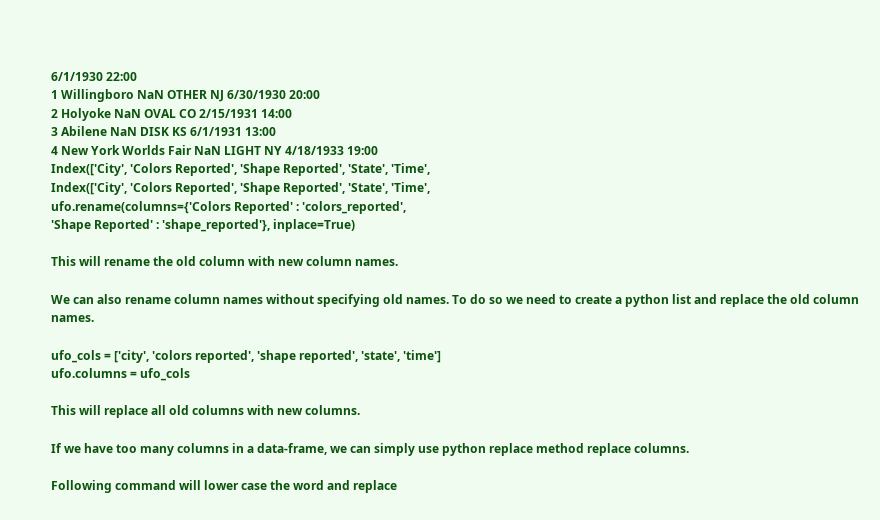6/1/1930 22:00
1 Willingboro NaN OTHER NJ 6/30/1930 20:00
2 Holyoke NaN OVAL CO 2/15/1931 14:00
3 Abilene NaN DISK KS 6/1/1931 13:00
4 New York Worlds Fair NaN LIGHT NY 4/18/1933 19:00
Index(['City', 'Colors Reported', 'Shape Reported', 'State', 'Time',
Index(['City', 'Colors Reported', 'Shape Reported', 'State', 'Time',
ufo.rename(columns={'Colors Reported' : 'colors_reported',
'Shape Reported' : 'shape_reported'}, inplace=True)

This will rename the old column with new column names.

We can also rename column names without specifying old names. To do so we need to create a python list and replace the old column names.

ufo_cols = ['city', 'colors reported', 'shape reported', 'state', 'time']
ufo.columns = ufo_cols

This will replace all old columns with new columns.

If we have too many columns in a data-frame, we can simply use python replace method replace columns.

Following command will lower case the word and replace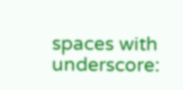spaces with underscore: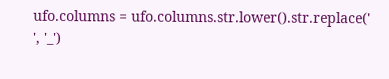ufo.columns = ufo.columns.str.lower().str.replace(' ', '_')